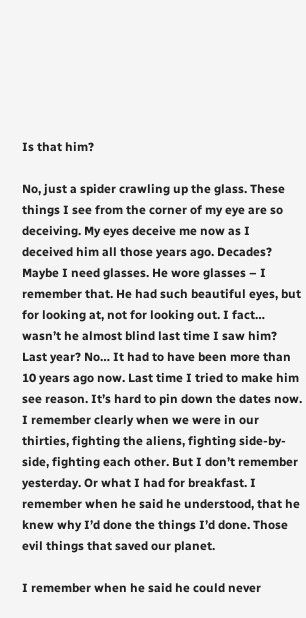Is that him?

No, just a spider crawling up the glass. These things I see from the corner of my eye are so deceiving. My eyes deceive me now as I deceived him all those years ago. Decades? Maybe I need glasses. He wore glasses – I remember that. He had such beautiful eyes, but for looking at, not for looking out. I fact… wasn’t he almost blind last time I saw him? Last year? No… It had to have been more than 10 years ago now. Last time I tried to make him see reason. It’s hard to pin down the dates now. I remember clearly when we were in our thirties, fighting the aliens, fighting side-by-side, fighting each other. But I don’t remember yesterday. Or what I had for breakfast. I remember when he said he understood, that he knew why I’d done the things I’d done. Those evil things that saved our planet.

I remember when he said he could never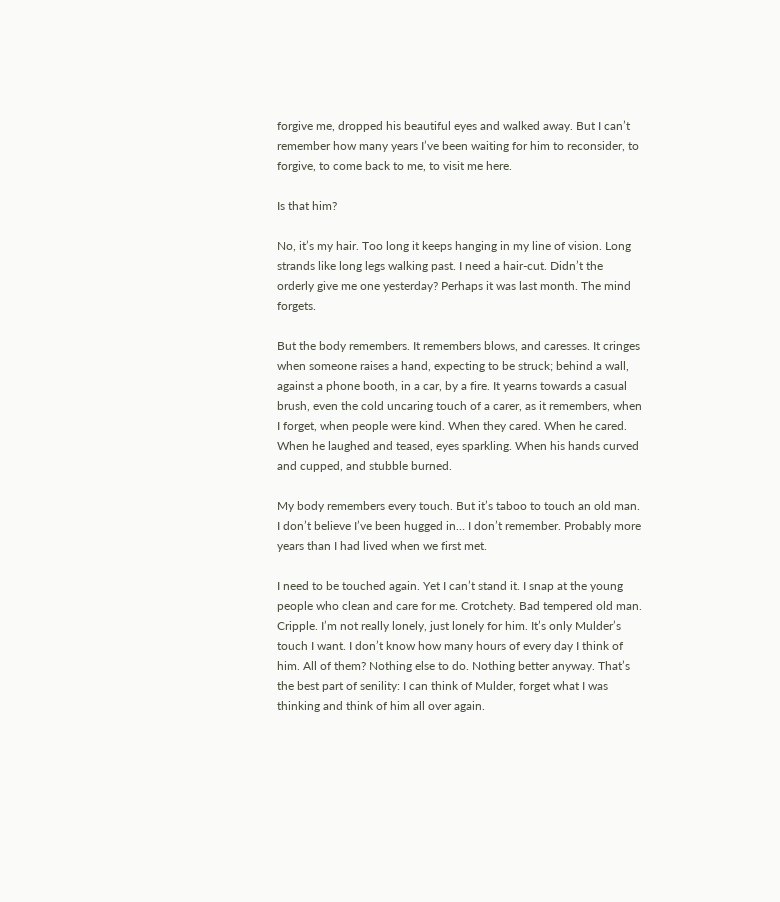forgive me, dropped his beautiful eyes and walked away. But I can’t remember how many years I’ve been waiting for him to reconsider, to forgive, to come back to me, to visit me here.

Is that him?

No, it’s my hair. Too long it keeps hanging in my line of vision. Long strands like long legs walking past. I need a hair-cut. Didn’t the orderly give me one yesterday? Perhaps it was last month. The mind forgets.

But the body remembers. It remembers blows, and caresses. It cringes when someone raises a hand, expecting to be struck; behind a wall, against a phone booth, in a car, by a fire. It yearns towards a casual brush, even the cold uncaring touch of a carer, as it remembers, when I forget, when people were kind. When they cared. When he cared. When he laughed and teased, eyes sparkling. When his hands curved and cupped, and stubble burned.

My body remembers every touch. But it’s taboo to touch an old man. I don’t believe I’ve been hugged in… I don’t remember. Probably more years than I had lived when we first met.

I need to be touched again. Yet I can’t stand it. I snap at the young people who clean and care for me. Crotchety. Bad tempered old man. Cripple. I’m not really lonely, just lonely for him. It’s only Mulder’s touch I want. I don’t know how many hours of every day I think of him. All of them? Nothing else to do. Nothing better anyway. That’s the best part of senility: I can think of Mulder, forget what I was thinking and think of him all over again.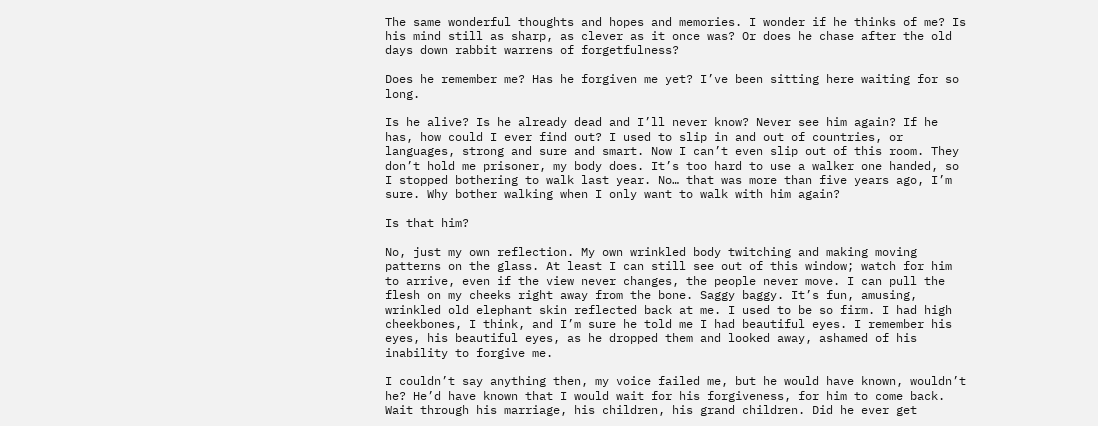The same wonderful thoughts and hopes and memories. I wonder if he thinks of me? Is his mind still as sharp, as clever as it once was? Or does he chase after the old days down rabbit warrens of forgetfulness?

Does he remember me? Has he forgiven me yet? I’ve been sitting here waiting for so long.

Is he alive? Is he already dead and I’ll never know? Never see him again? If he has, how could I ever find out? I used to slip in and out of countries, or languages, strong and sure and smart. Now I can’t even slip out of this room. They don’t hold me prisoner, my body does. It’s too hard to use a walker one handed, so I stopped bothering to walk last year. No… that was more than five years ago, I’m sure. Why bother walking when I only want to walk with him again?

Is that him?

No, just my own reflection. My own wrinkled body twitching and making moving patterns on the glass. At least I can still see out of this window; watch for him to arrive, even if the view never changes, the people never move. I can pull the flesh on my cheeks right away from the bone. Saggy baggy. It’s fun, amusing, wrinkled old elephant skin reflected back at me. I used to be so firm. I had high cheekbones, I think, and I’m sure he told me I had beautiful eyes. I remember his eyes, his beautiful eyes, as he dropped them and looked away, ashamed of his inability to forgive me.

I couldn’t say anything then, my voice failed me, but he would have known, wouldn’t he? He’d have known that I would wait for his forgiveness, for him to come back. Wait through his marriage, his children, his grand children. Did he ever get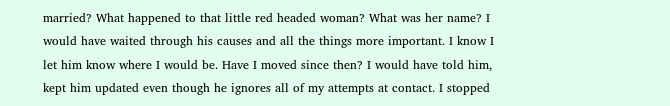married? What happened to that little red headed woman? What was her name? I would have waited through his causes and all the things more important. I know I let him know where I would be. Have I moved since then? I would have told him, kept him updated even though he ignores all of my attempts at contact. I stopped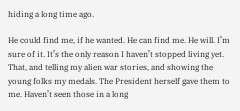hiding a long time ago.

He could find me, if he wanted. He can find me. He will. I’m sure of it. It’s the only reason I haven’t stopped living yet. That, and telling my alien war stories, and showing the young folks my medals. The President herself gave them to me. Haven’t seen those in a long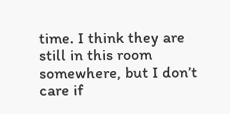time. I think they are still in this room somewhere, but I don’t care if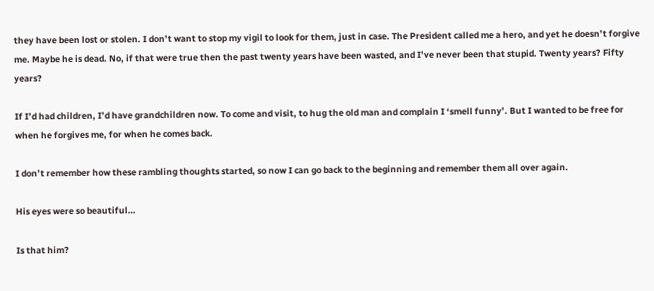they have been lost or stolen. I don’t want to stop my vigil to look for them, just in case. The President called me a hero, and yet he doesn’t forgive me. Maybe he is dead. No, if that were true then the past twenty years have been wasted, and I’ve never been that stupid. Twenty years? Fifty years?

If I’d had children, I’d have grandchildren now. To come and visit, to hug the old man and complain I ‘smell funny’. But I wanted to be free for when he forgives me, for when he comes back.

I don’t remember how these rambling thoughts started, so now I can go back to the beginning and remember them all over again.

His eyes were so beautiful…

Is that him?